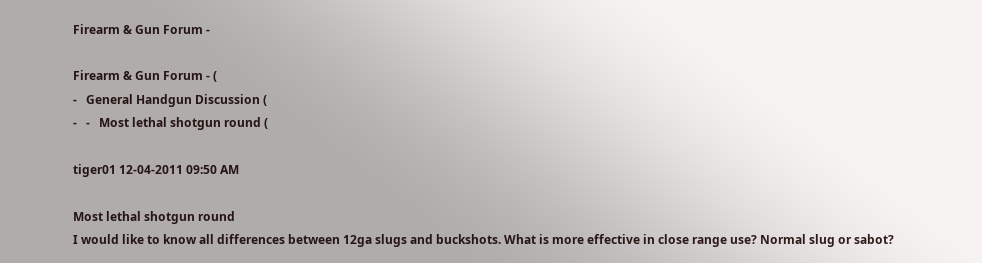Firearm & Gun Forum -

Firearm & Gun Forum - (
-   General Handgun Discussion (
-   -   Most lethal shotgun round (

tiger01 12-04-2011 09:50 AM

Most lethal shotgun round
I would like to know all differences between 12ga slugs and buckshots. What is more effective in close range use? Normal slug or sabot?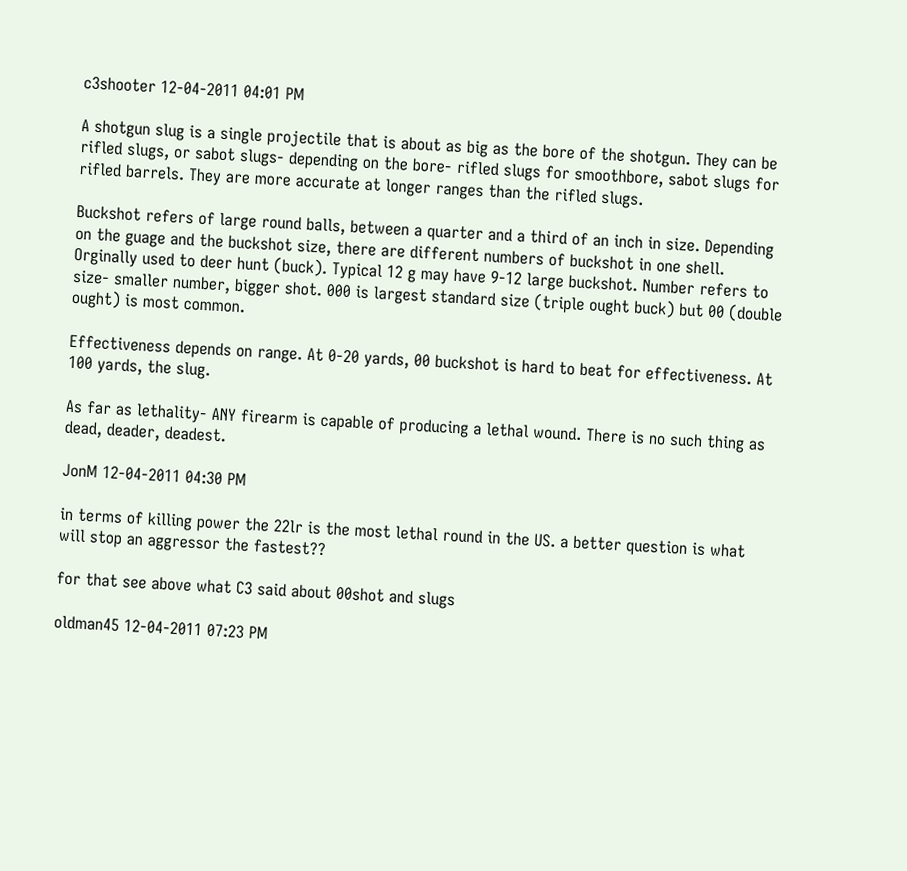c3shooter 12-04-2011 04:01 PM

A shotgun slug is a single projectile that is about as big as the bore of the shotgun. They can be rifled slugs, or sabot slugs- depending on the bore- rifled slugs for smoothbore, sabot slugs for rifled barrels. They are more accurate at longer ranges than the rifled slugs.

Buckshot refers of large round balls, between a quarter and a third of an inch in size. Depending on the guage and the buckshot size, there are different numbers of buckshot in one shell. Orginally used to deer hunt (buck). Typical 12 g may have 9-12 large buckshot. Number refers to size- smaller number, bigger shot. 000 is largest standard size (triple ought buck) but 00 (double ought) is most common.

Effectiveness depends on range. At 0-20 yards, 00 buckshot is hard to beat for effectiveness. At 100 yards, the slug.

As far as lethality- ANY firearm is capable of producing a lethal wound. There is no such thing as dead, deader, deadest.

JonM 12-04-2011 04:30 PM

in terms of killing power the 22lr is the most lethal round in the US. a better question is what will stop an aggressor the fastest??

for that see above what C3 said about 00shot and slugs

oldman45 12-04-2011 07:23 PM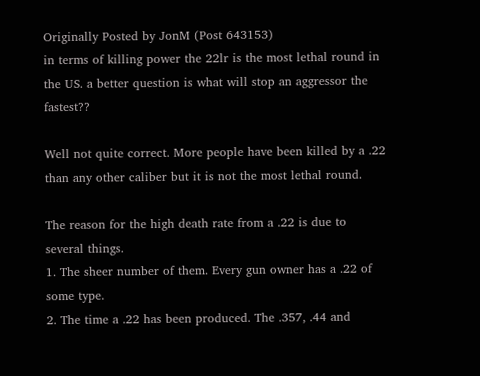Originally Posted by JonM (Post 643153)
in terms of killing power the 22lr is the most lethal round in the US. a better question is what will stop an aggressor the fastest??

Well not quite correct. More people have been killed by a .22 than any other caliber but it is not the most lethal round.

The reason for the high death rate from a .22 is due to several things.
1. The sheer number of them. Every gun owner has a .22 of some type.
2. The time a .22 has been produced. The .357, .44 and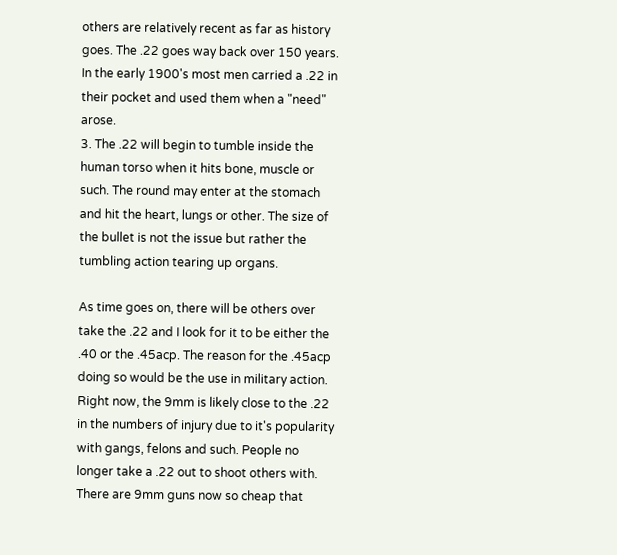others are relatively recent as far as history goes. The .22 goes way back over 150 years. In the early 1900's most men carried a .22 in their pocket and used them when a "need" arose.
3. The .22 will begin to tumble inside the human torso when it hits bone, muscle or such. The round may enter at the stomach and hit the heart, lungs or other. The size of the bullet is not the issue but rather the tumbling action tearing up organs.

As time goes on, there will be others over take the .22 and I look for it to be either the .40 or the .45acp. The reason for the .45acp doing so would be the use in military action. Right now, the 9mm is likely close to the .22 in the numbers of injury due to it's popularity with gangs, felons and such. People no longer take a .22 out to shoot others with. There are 9mm guns now so cheap that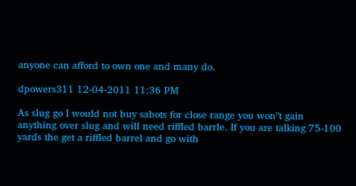anyone can afford to own one and many do.

dpowers311 12-04-2011 11:36 PM

As slug go I would not buy sabots for close range you won"t gain anything over slug and will need riffled barrle. If you are talking 75-100 yards the get a riffled barrel and go with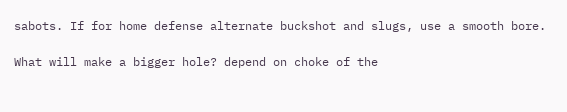sabots. If for home defense alternate buckshot and slugs, use a smooth bore.

What will make a bigger hole? depend on choke of the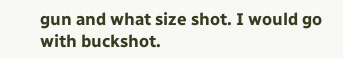gun and what size shot. I would go with buckshot.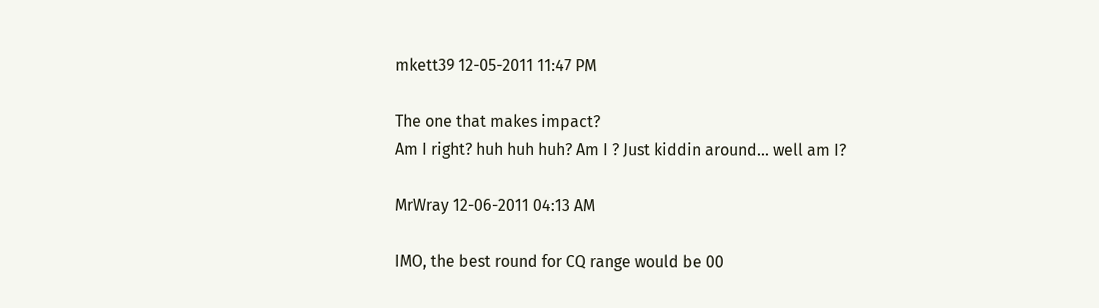mkett39 12-05-2011 11:47 PM

The one that makes impact?
Am I right? huh huh huh? Am I ? Just kiddin around... well am I?

MrWray 12-06-2011 04:13 AM

IMO, the best round for CQ range would be 00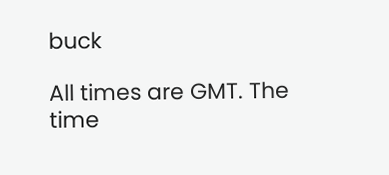buck

All times are GMT. The time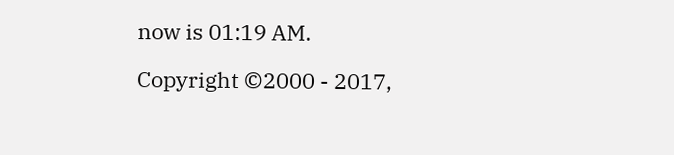now is 01:19 AM.

Copyright ©2000 - 2017,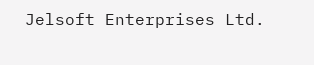Jelsoft Enterprises Ltd.